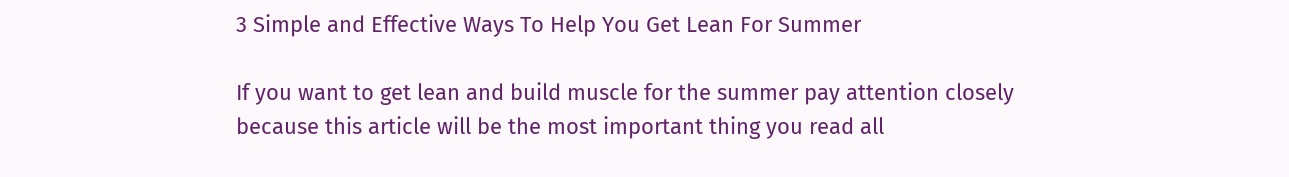3 Simple and Effective Ways To Help You Get Lean For Summer

If you want to get lean and build muscle for the summer pay attention closely because this article will be the most important thing you read all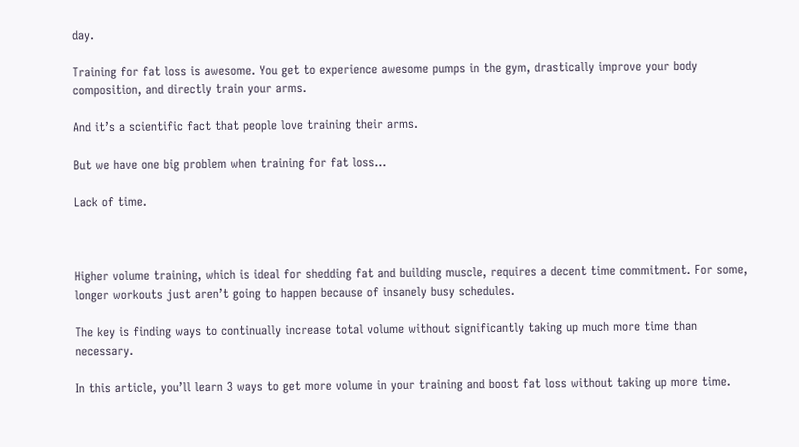day.

Training for fat loss is awesome. You get to experience awesome pumps in the gym, drastically improve your body composition, and directly train your arms.

And it’s a scientific fact that people love training their arms.

But we have one big problem when training for fat loss…

Lack of time.



Higher volume training, which is ideal for shedding fat and building muscle, requires a decent time commitment. For some, longer workouts just aren’t going to happen because of insanely busy schedules.

The key is finding ways to continually increase total volume without significantly taking up much more time than necessary.

In this article, you’ll learn 3 ways to get more volume in your training and boost fat loss without taking up more time.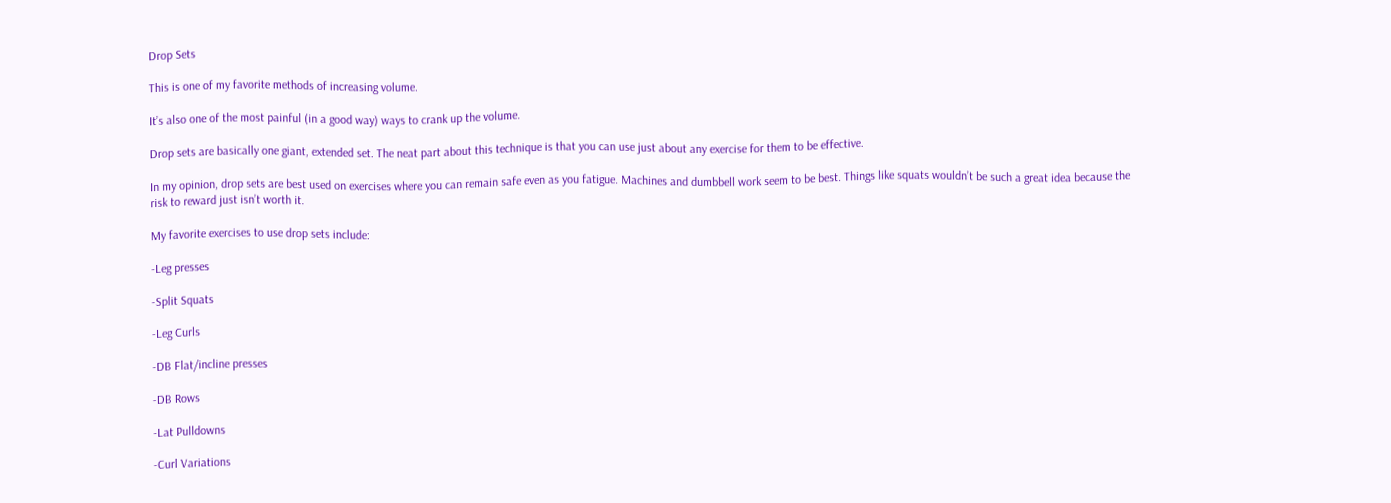Drop Sets

This is one of my favorite methods of increasing volume.

It’s also one of the most painful (in a good way) ways to crank up the volume.

Drop sets are basically one giant, extended set. The neat part about this technique is that you can use just about any exercise for them to be effective.

In my opinion, drop sets are best used on exercises where you can remain safe even as you fatigue. Machines and dumbbell work seem to be best. Things like squats wouldn’t be such a great idea because the risk to reward just isn’t worth it.

My favorite exercises to use drop sets include:

-Leg presses

-Split Squats

-Leg Curls

-DB Flat/incline presses

-DB Rows

-Lat Pulldowns

-Curl Variations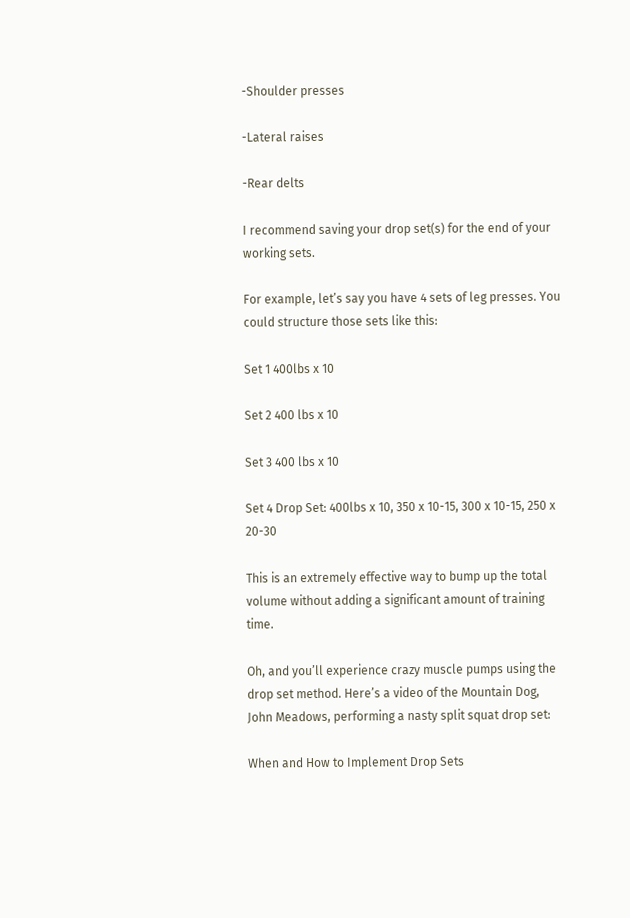-Shoulder presses

-Lateral raises

-Rear delts

I recommend saving your drop set(s) for the end of your working sets.

For example, let’s say you have 4 sets of leg presses. You could structure those sets like this:

Set 1 400lbs x 10

Set 2 400 lbs x 10

Set 3 400 lbs x 10

Set 4 Drop Set: 400lbs x 10, 350 x 10-15, 300 x 10-15, 250 x 20-30

This is an extremely effective way to bump up the total volume without adding a significant amount of training time.

Oh, and you’ll experience crazy muscle pumps using the drop set method. Here’s a video of the Mountain Dog, John Meadows, performing a nasty split squat drop set:

When and How to Implement Drop Sets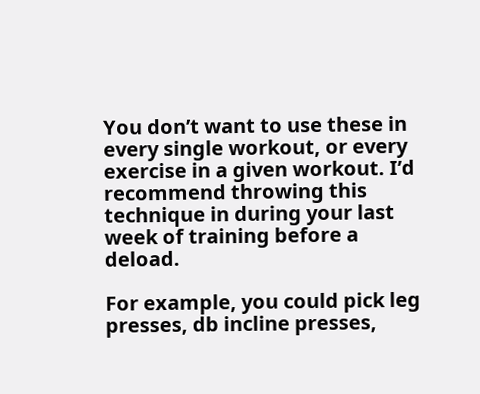You don’t want to use these in every single workout, or every exercise in a given workout. I’d recommend throwing this technique in during your last week of training before a deload.

For example, you could pick leg presses, db incline presses,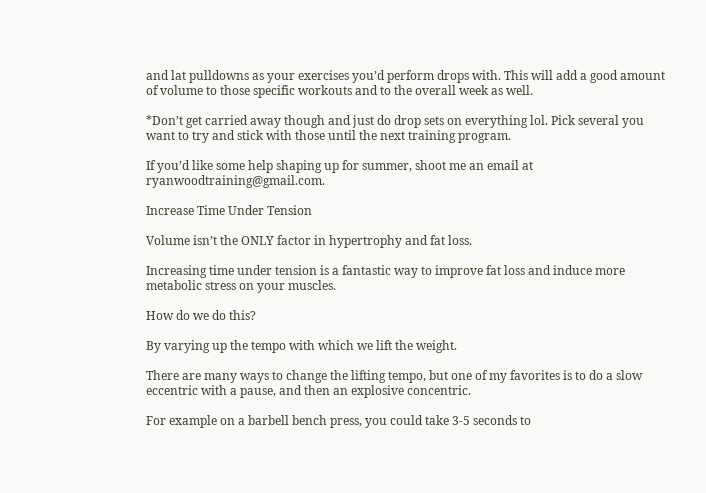and lat pulldowns as your exercises you’d perform drops with. This will add a good amount of volume to those specific workouts and to the overall week as well.

*Don’t get carried away though and just do drop sets on everything lol. Pick several you want to try and stick with those until the next training program.

If you’d like some help shaping up for summer, shoot me an email at ryanwoodtraining@gmail.com.

Increase Time Under Tension

Volume isn’t the ONLY factor in hypertrophy and fat loss.

Increasing time under tension is a fantastic way to improve fat loss and induce more metabolic stress on your muscles.

How do we do this?

By varying up the tempo with which we lift the weight.

There are many ways to change the lifting tempo, but one of my favorites is to do a slow eccentric with a pause, and then an explosive concentric.

For example on a barbell bench press, you could take 3-5 seconds to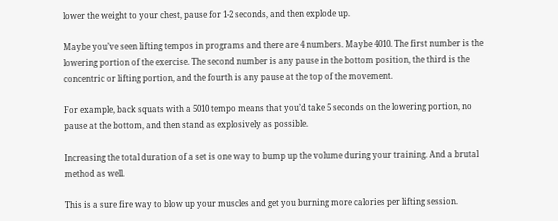lower the weight to your chest, pause for 1-2 seconds, and then explode up.

Maybe you’ve seen lifting tempos in programs and there are 4 numbers. Maybe 4010. The first number is the lowering portion of the exercise. The second number is any pause in the bottom position, the third is the concentric or lifting portion, and the fourth is any pause at the top of the movement.

For example, back squats with a 5010 tempo means that you’d take 5 seconds on the lowering portion, no pause at the bottom, and then stand as explosively as possible.

Increasing the total duration of a set is one way to bump up the volume during your training. And a brutal method as well.

This is a sure fire way to blow up your muscles and get you burning more calories per lifting session.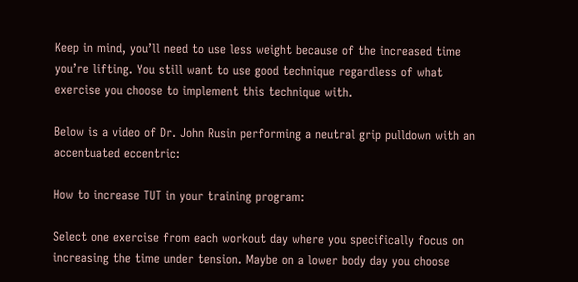Keep in mind, you’ll need to use less weight because of the increased time you’re lifting. You still want to use good technique regardless of what exercise you choose to implement this technique with.

Below is a video of Dr. John Rusin performing a neutral grip pulldown with an accentuated eccentric:

How to increase TUT in your training program:

Select one exercise from each workout day where you specifically focus on increasing the time under tension. Maybe on a lower body day you choose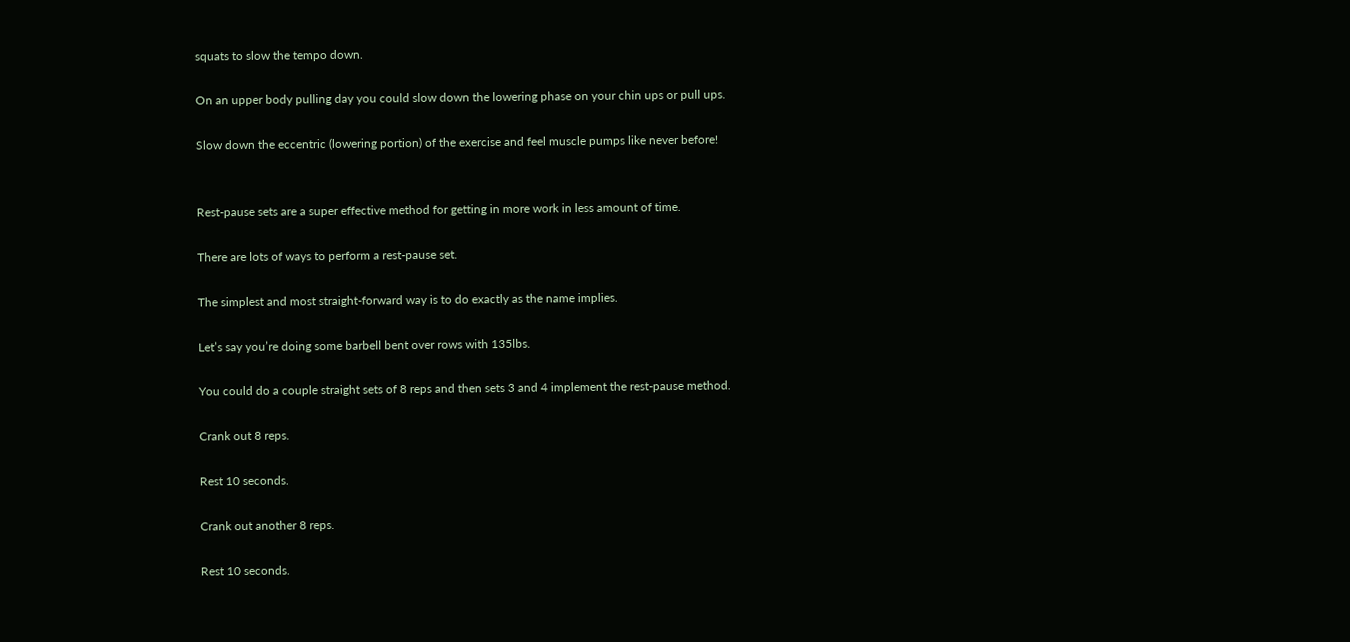squats to slow the tempo down.

On an upper body pulling day you could slow down the lowering phase on your chin ups or pull ups.

Slow down the eccentric (lowering portion) of the exercise and feel muscle pumps like never before!


Rest-pause sets are a super effective method for getting in more work in less amount of time.

There are lots of ways to perform a rest-pause set.

The simplest and most straight-forward way is to do exactly as the name implies.

Let’s say you’re doing some barbell bent over rows with 135lbs.

You could do a couple straight sets of 8 reps and then sets 3 and 4 implement the rest-pause method.

Crank out 8 reps.

Rest 10 seconds.

Crank out another 8 reps.

Rest 10 seconds.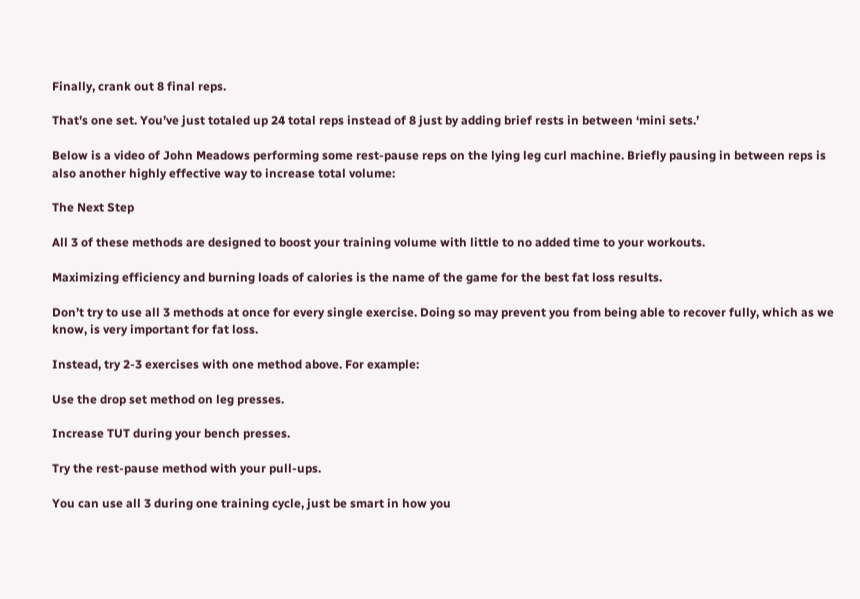Finally, crank out 8 final reps.

That’s one set. You’ve just totaled up 24 total reps instead of 8 just by adding brief rests in between ‘mini sets.’

Below is a video of John Meadows performing some rest-pause reps on the lying leg curl machine. Briefly pausing in between reps is also another highly effective way to increase total volume:

The Next Step

All 3 of these methods are designed to boost your training volume with little to no added time to your workouts.

Maximizing efficiency and burning loads of calories is the name of the game for the best fat loss results.

Don’t try to use all 3 methods at once for every single exercise. Doing so may prevent you from being able to recover fully, which as we know, is very important for fat loss.

Instead, try 2-3 exercises with one method above. For example:

Use the drop set method on leg presses.

Increase TUT during your bench presses.

Try the rest-pause method with your pull-ups.

You can use all 3 during one training cycle, just be smart in how you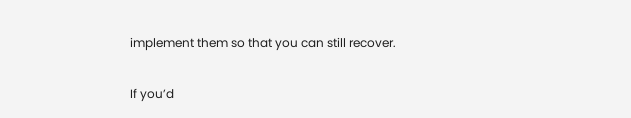implement them so that you can still recover.

If you’d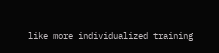like more individualized training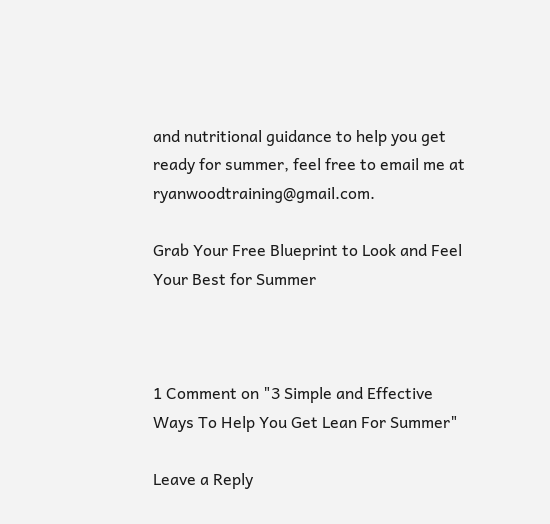and nutritional guidance to help you get ready for summer, feel free to email me at ryanwoodtraining@gmail.com.

Grab Your Free Blueprint to Look and Feel Your Best for Summer



1 Comment on "3 Simple and Effective Ways To Help You Get Lean For Summer"

Leave a Reply